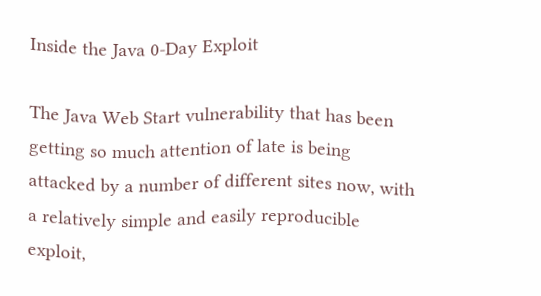Inside the Java 0-Day Exploit

The Java Web Start vulnerability that has been getting so much attention of late is being attacked by a number of different sites now, with a relatively simple and easily reproducible exploit,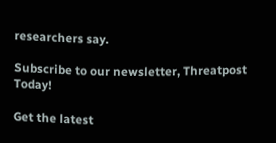researchers say.

Subscribe to our newsletter, Threatpost Today!

Get the latest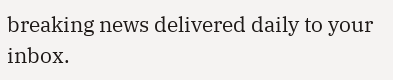breaking news delivered daily to your inbox.